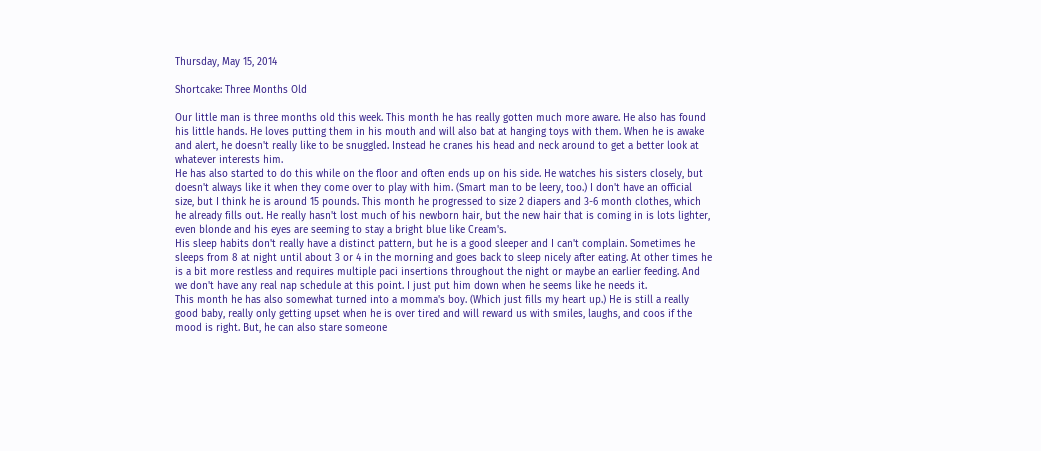Thursday, May 15, 2014

Shortcake: Three Months Old

Our little man is three months old this week. This month he has really gotten much more aware. He also has found his little hands. He loves putting them in his mouth and will also bat at hanging toys with them. When he is awake and alert, he doesn't really like to be snuggled. Instead he cranes his head and neck around to get a better look at whatever interests him.
He has also started to do this while on the floor and often ends up on his side. He watches his sisters closely, but doesn't always like it when they come over to play with him. (Smart man to be leery, too.) I don't have an official size, but I think he is around 15 pounds. This month he progressed to size 2 diapers and 3-6 month clothes, which he already fills out. He really hasn't lost much of his newborn hair, but the new hair that is coming in is lots lighter, even blonde and his eyes are seeming to stay a bright blue like Cream's.
His sleep habits don't really have a distinct pattern, but he is a good sleeper and I can't complain. Sometimes he sleeps from 8 at night until about 3 or 4 in the morning and goes back to sleep nicely after eating. At other times he is a bit more restless and requires multiple paci insertions throughout the night or maybe an earlier feeding. And we don't have any real nap schedule at this point. I just put him down when he seems like he needs it.
This month he has also somewhat turned into a momma's boy. (Which just fills my heart up.) He is still a really good baby, really only getting upset when he is over tired and will reward us with smiles, laughs, and coos if the mood is right. But, he can also stare someone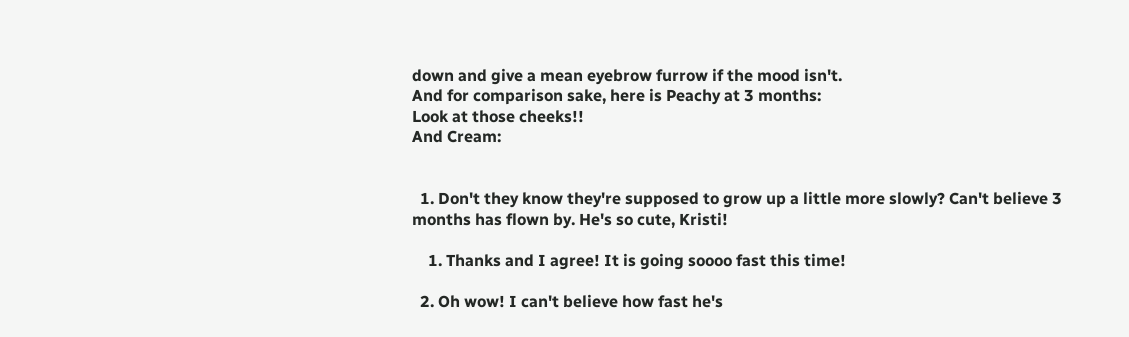down and give a mean eyebrow furrow if the mood isn't.
And for comparison sake, here is Peachy at 3 months:
Look at those cheeks!!
And Cream:


  1. Don't they know they're supposed to grow up a little more slowly? Can't believe 3 months has flown by. He's so cute, Kristi!

    1. Thanks and I agree! It is going soooo fast this time!

  2. Oh wow! I can't believe how fast he's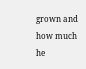grown and how much he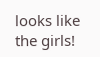looks like the girls!